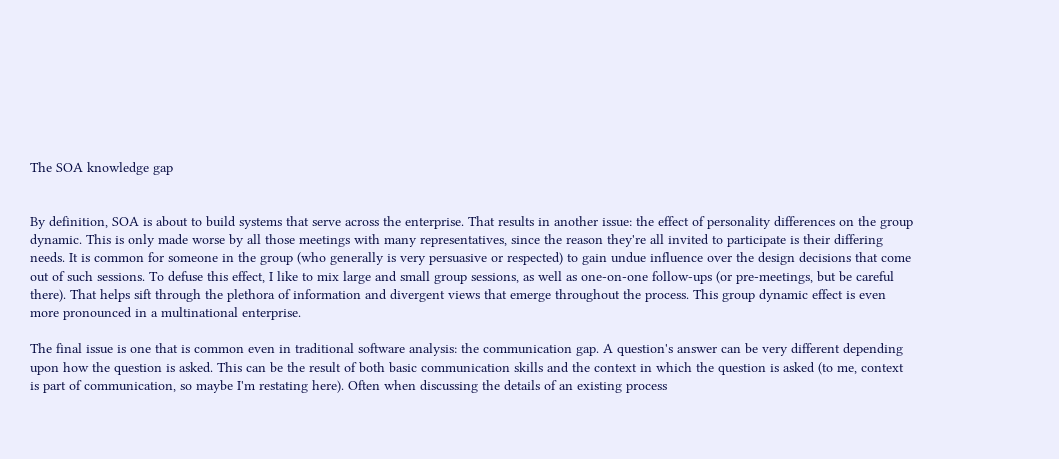The SOA knowledge gap


By definition, SOA is about to build systems that serve across the enterprise. That results in another issue: the effect of personality differences on the group dynamic. This is only made worse by all those meetings with many representatives, since the reason they're all invited to participate is their differing needs. It is common for someone in the group (who generally is very persuasive or respected) to gain undue influence over the design decisions that come out of such sessions. To defuse this effect, I like to mix large and small group sessions, as well as one-on-one follow-ups (or pre-meetings, but be careful there). That helps sift through the plethora of information and divergent views that emerge throughout the process. This group dynamic effect is even more pronounced in a multinational enterprise.

The final issue is one that is common even in traditional software analysis: the communication gap. A question's answer can be very different depending upon how the question is asked. This can be the result of both basic communication skills and the context in which the question is asked (to me, context is part of communication, so maybe I'm restating here). Often when discussing the details of an existing process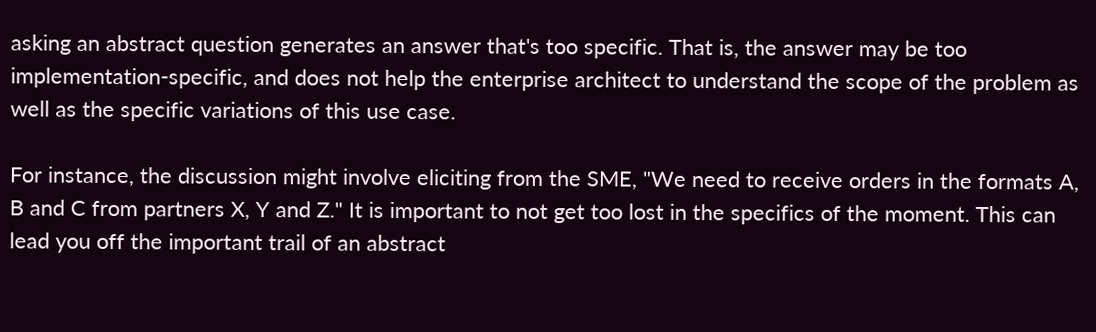asking an abstract question generates an answer that's too specific. That is, the answer may be too implementation-specific, and does not help the enterprise architect to understand the scope of the problem as well as the specific variations of this use case.

For instance, the discussion might involve eliciting from the SME, "We need to receive orders in the formats A, B and C from partners X, Y and Z." It is important to not get too lost in the specifics of the moment. This can lead you off the important trail of an abstract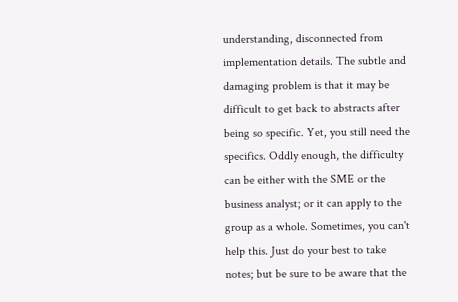understanding, disconnected from implementation details. The subtle and damaging problem is that it may be difficult to get back to abstracts after being so specific. Yet, you still need the specifics. Oddly enough, the difficulty can be either with the SME or the business analyst; or it can apply to the group as a whole. Sometimes, you can't help this. Just do your best to take notes; but be sure to be aware that the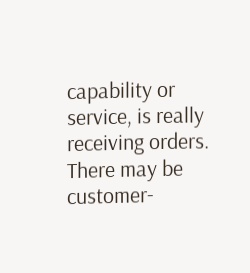capability or service, is really receiving orders. There may be customer-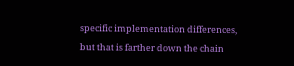specific implementation differences, but that is farther down the chain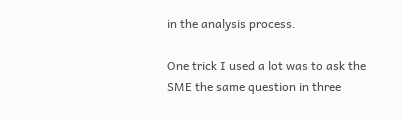in the analysis process.

One trick I used a lot was to ask the SME the same question in three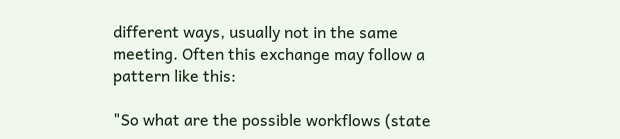different ways, usually not in the same meeting. Often this exchange may follow a pattern like this:

"So what are the possible workflows (state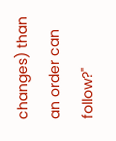changes) than an order can follow?"